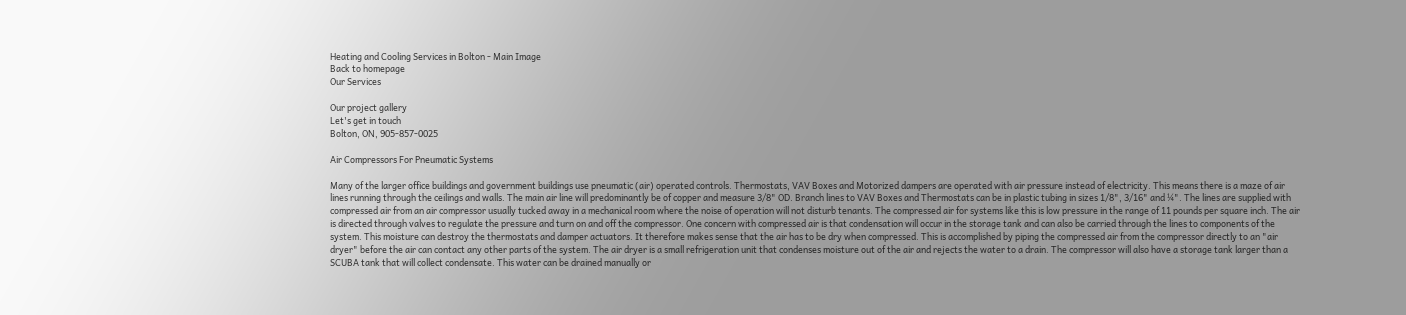Heating and Cooling Services in Bolton - Main Image
Back to homepage
Our Services

Our project gallery
Let's get in touch
Bolton, ON, 905-857-0025

Air Compressors For Pneumatic Systems

Many of the larger office buildings and government buildings use pneumatic (air) operated controls. Thermostats, VAV Boxes and Motorized dampers are operated with air pressure instead of electricity. This means there is a maze of air lines running through the ceilings and walls. The main air line will predominantly be of copper and measure 3/8" OD. Branch lines to VAV Boxes and Thermostats can be in plastic tubing in sizes 1/8", 3/16" and ¼". The lines are supplied with compressed air from an air compressor usually tucked away in a mechanical room where the noise of operation will not disturb tenants. The compressed air for systems like this is low pressure in the range of 11 pounds per square inch. The air is directed through valves to regulate the pressure and turn on and off the compressor. One concern with compressed air is that condensation will occur in the storage tank and can also be carried through the lines to components of the system. This moisture can destroy the thermostats and damper actuators. It therefore makes sense that the air has to be dry when compressed. This is accomplished by piping the compressed air from the compressor directly to an "air dryer" before the air can contact any other parts of the system. The air dryer is a small refrigeration unit that condenses moisture out of the air and rejects the water to a drain. The compressor will also have a storage tank larger than a SCUBA tank that will collect condensate. This water can be drained manually or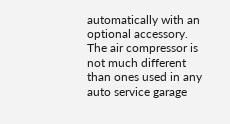automatically with an optional accessory. The air compressor is not much different than ones used in any auto service garage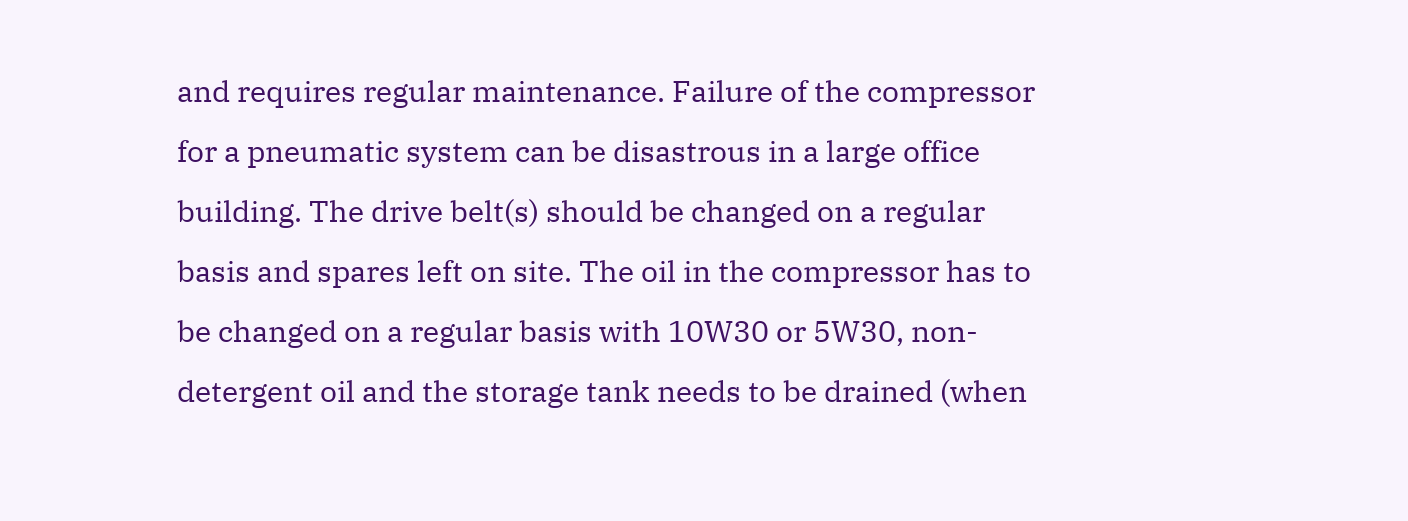and requires regular maintenance. Failure of the compressor for a pneumatic system can be disastrous in a large office building. The drive belt(s) should be changed on a regular basis and spares left on site. The oil in the compressor has to be changed on a regular basis with 10W30 or 5W30, non-detergent oil and the storage tank needs to be drained (when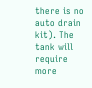there is no auto drain kit). The tank will require more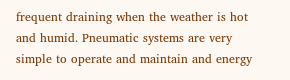frequent draining when the weather is hot and humid. Pneumatic systems are very simple to operate and maintain and energy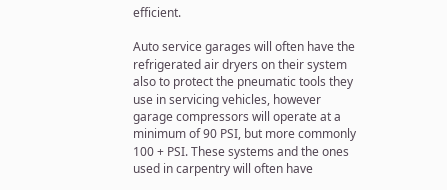efficient.

Auto service garages will often have the refrigerated air dryers on their system also to protect the pneumatic tools they use in servicing vehicles, however garage compressors will operate at a minimum of 90 PSI, but more commonly 100 + PSI. These systems and the ones used in carpentry will often have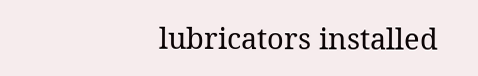lubricators installed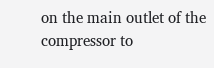on the main outlet of the compressor to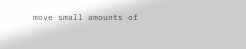move small amounts of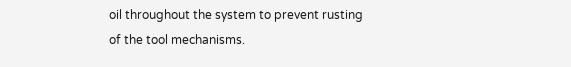oil throughout the system to prevent rusting of the tool mechanisms.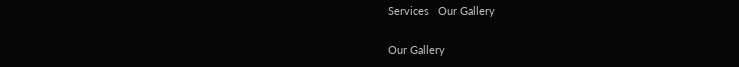Services   Our Gallery

Our Gallery